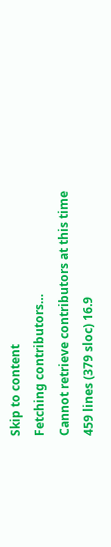Skip to content
Fetching contributors…
Cannot retrieve contributors at this time
459 lines (379 sloc) 16.9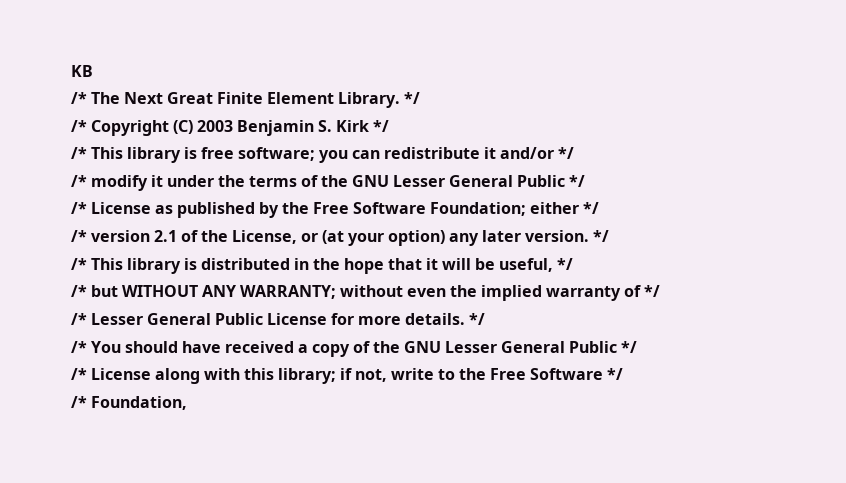KB
/* The Next Great Finite Element Library. */
/* Copyright (C) 2003 Benjamin S. Kirk */
/* This library is free software; you can redistribute it and/or */
/* modify it under the terms of the GNU Lesser General Public */
/* License as published by the Free Software Foundation; either */
/* version 2.1 of the License, or (at your option) any later version. */
/* This library is distributed in the hope that it will be useful, */
/* but WITHOUT ANY WARRANTY; without even the implied warranty of */
/* Lesser General Public License for more details. */
/* You should have received a copy of the GNU Lesser General Public */
/* License along with this library; if not, write to the Free Software */
/* Foundation,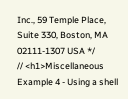Inc., 59 Temple Place, Suite 330, Boston, MA 02111-1307 USA */
// <h1>Miscellaneous Example 4 - Using a shell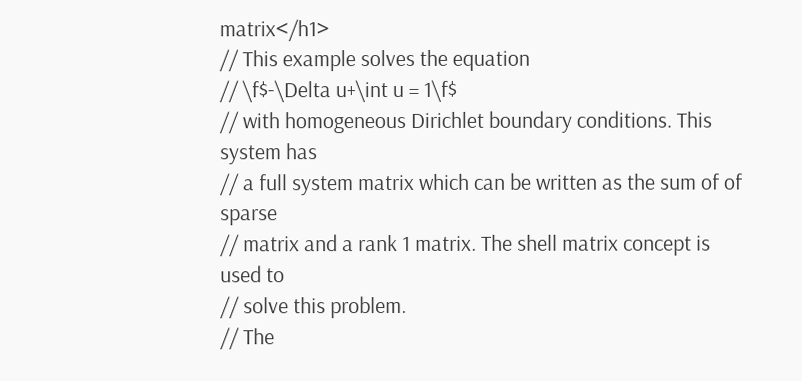matrix</h1>
// This example solves the equation
// \f$-\Delta u+\int u = 1\f$
// with homogeneous Dirichlet boundary conditions. This system has
// a full system matrix which can be written as the sum of of sparse
// matrix and a rank 1 matrix. The shell matrix concept is used to
// solve this problem.
// The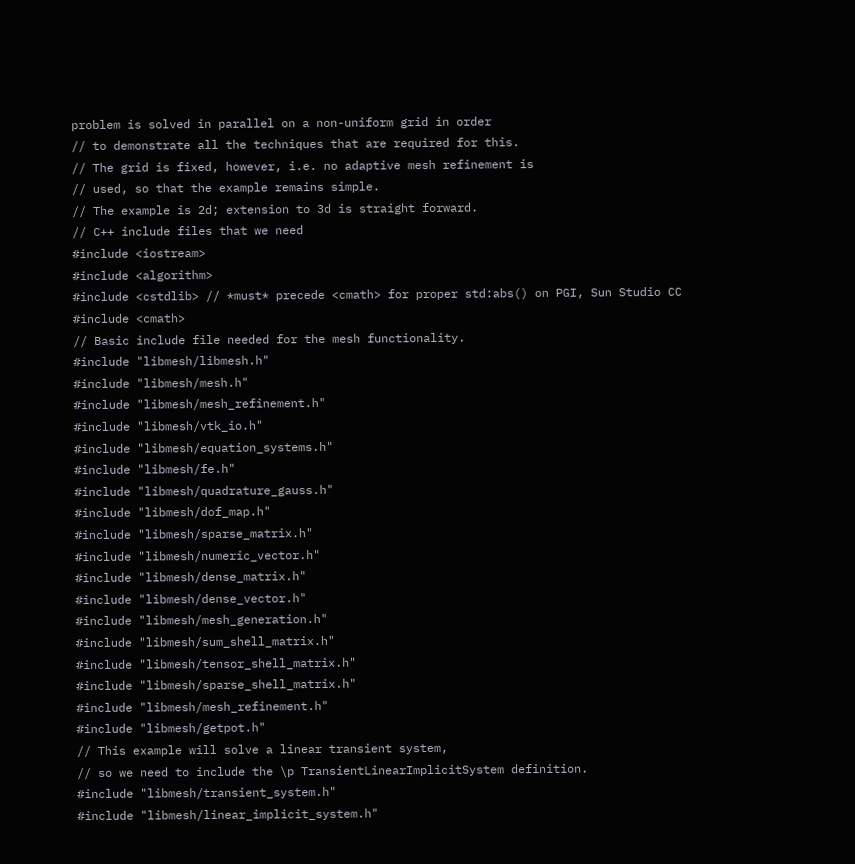problem is solved in parallel on a non-uniform grid in order
// to demonstrate all the techniques that are required for this.
// The grid is fixed, however, i.e. no adaptive mesh refinement is
// used, so that the example remains simple.
// The example is 2d; extension to 3d is straight forward.
// C++ include files that we need
#include <iostream>
#include <algorithm>
#include <cstdlib> // *must* precede <cmath> for proper std:abs() on PGI, Sun Studio CC
#include <cmath>
// Basic include file needed for the mesh functionality.
#include "libmesh/libmesh.h"
#include "libmesh/mesh.h"
#include "libmesh/mesh_refinement.h"
#include "libmesh/vtk_io.h"
#include "libmesh/equation_systems.h"
#include "libmesh/fe.h"
#include "libmesh/quadrature_gauss.h"
#include "libmesh/dof_map.h"
#include "libmesh/sparse_matrix.h"
#include "libmesh/numeric_vector.h"
#include "libmesh/dense_matrix.h"
#include "libmesh/dense_vector.h"
#include "libmesh/mesh_generation.h"
#include "libmesh/sum_shell_matrix.h"
#include "libmesh/tensor_shell_matrix.h"
#include "libmesh/sparse_shell_matrix.h"
#include "libmesh/mesh_refinement.h"
#include "libmesh/getpot.h"
// This example will solve a linear transient system,
// so we need to include the \p TransientLinearImplicitSystem definition.
#include "libmesh/transient_system.h"
#include "libmesh/linear_implicit_system.h"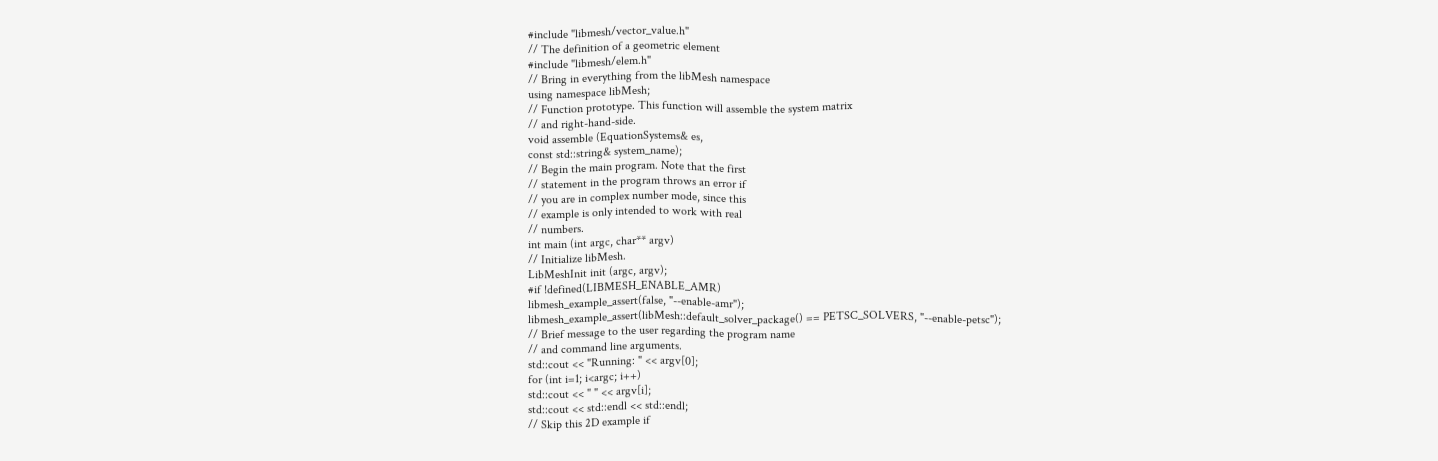#include "libmesh/vector_value.h"
// The definition of a geometric element
#include "libmesh/elem.h"
// Bring in everything from the libMesh namespace
using namespace libMesh;
// Function prototype. This function will assemble the system matrix
// and right-hand-side.
void assemble (EquationSystems& es,
const std::string& system_name);
// Begin the main program. Note that the first
// statement in the program throws an error if
// you are in complex number mode, since this
// example is only intended to work with real
// numbers.
int main (int argc, char** argv)
// Initialize libMesh.
LibMeshInit init (argc, argv);
#if !defined(LIBMESH_ENABLE_AMR)
libmesh_example_assert(false, "--enable-amr");
libmesh_example_assert(libMesh::default_solver_package() == PETSC_SOLVERS, "--enable-petsc");
// Brief message to the user regarding the program name
// and command line arguments.
std::cout << "Running: " << argv[0];
for (int i=1; i<argc; i++)
std::cout << " " << argv[i];
std::cout << std::endl << std::endl;
// Skip this 2D example if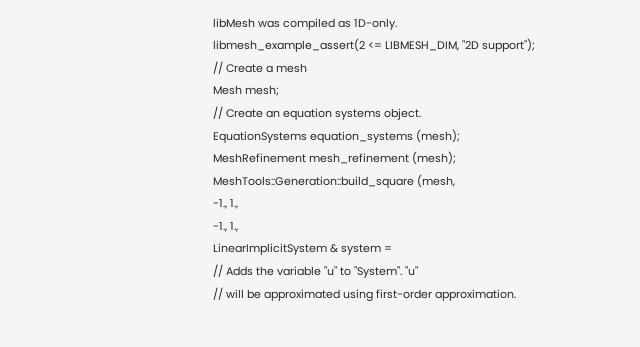libMesh was compiled as 1D-only.
libmesh_example_assert(2 <= LIBMESH_DIM, "2D support");
// Create a mesh
Mesh mesh;
// Create an equation systems object.
EquationSystems equation_systems (mesh);
MeshRefinement mesh_refinement (mesh);
MeshTools::Generation::build_square (mesh,
-1., 1.,
-1., 1.,
LinearImplicitSystem & system =
// Adds the variable "u" to "System". "u"
// will be approximated using first-order approximation.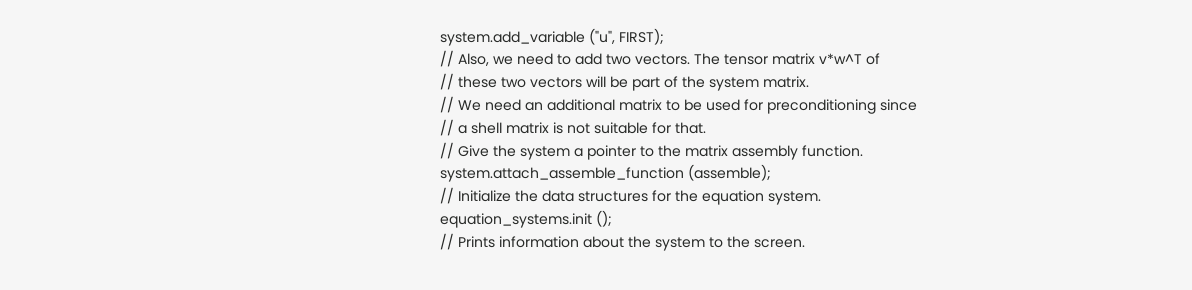system.add_variable ("u", FIRST);
// Also, we need to add two vectors. The tensor matrix v*w^T of
// these two vectors will be part of the system matrix.
// We need an additional matrix to be used for preconditioning since
// a shell matrix is not suitable for that.
// Give the system a pointer to the matrix assembly function.
system.attach_assemble_function (assemble);
// Initialize the data structures for the equation system.
equation_systems.init ();
// Prints information about the system to the screen.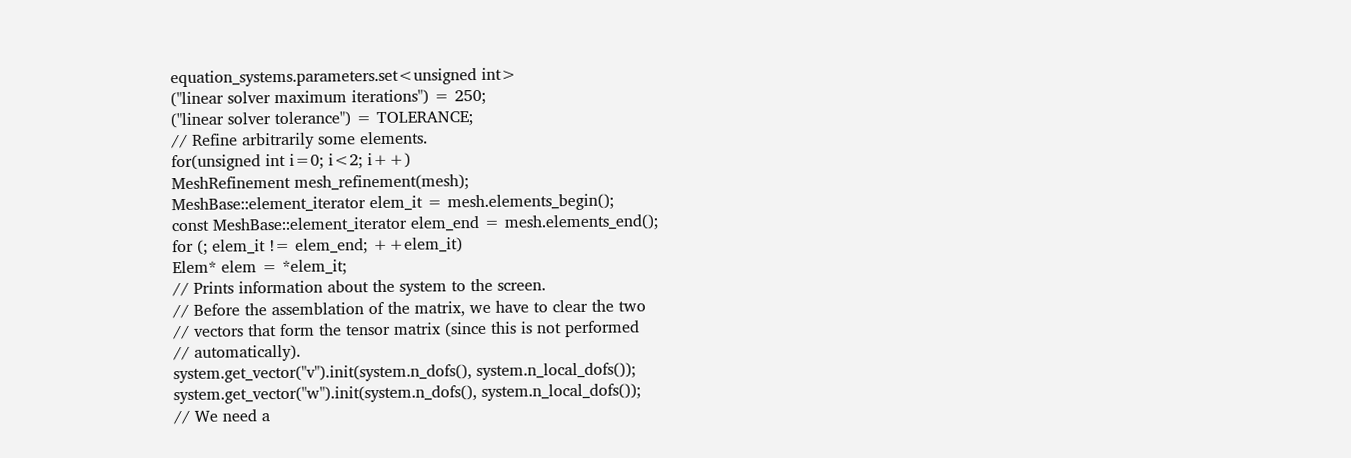equation_systems.parameters.set<unsigned int>
("linear solver maximum iterations") = 250;
("linear solver tolerance") = TOLERANCE;
// Refine arbitrarily some elements.
for(unsigned int i=0; i<2; i++)
MeshRefinement mesh_refinement(mesh);
MeshBase::element_iterator elem_it = mesh.elements_begin();
const MeshBase::element_iterator elem_end = mesh.elements_end();
for (; elem_it != elem_end; ++elem_it)
Elem* elem = *elem_it;
// Prints information about the system to the screen.
// Before the assemblation of the matrix, we have to clear the two
// vectors that form the tensor matrix (since this is not performed
// automatically).
system.get_vector("v").init(system.n_dofs(), system.n_local_dofs());
system.get_vector("w").init(system.n_dofs(), system.n_local_dofs());
// We need a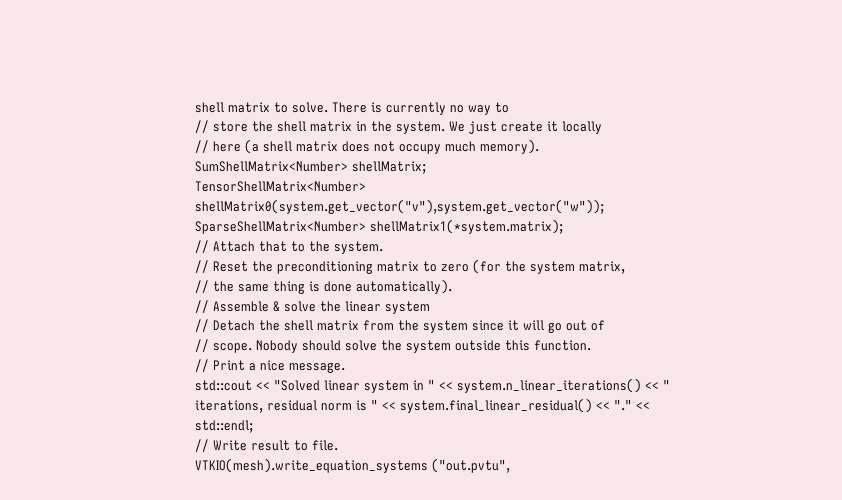shell matrix to solve. There is currently no way to
// store the shell matrix in the system. We just create it locally
// here (a shell matrix does not occupy much memory).
SumShellMatrix<Number> shellMatrix;
TensorShellMatrix<Number> shellMatrix0(system.get_vector("v"),system.get_vector("w"));
SparseShellMatrix<Number> shellMatrix1(*system.matrix);
// Attach that to the system.
// Reset the preconditioning matrix to zero (for the system matrix,
// the same thing is done automatically).
// Assemble & solve the linear system
// Detach the shell matrix from the system since it will go out of
// scope. Nobody should solve the system outside this function.
// Print a nice message.
std::cout << "Solved linear system in " << system.n_linear_iterations() << " iterations, residual norm is " << system.final_linear_residual() << "." << std::endl;
// Write result to file.
VTKIO(mesh).write_equation_systems ("out.pvtu",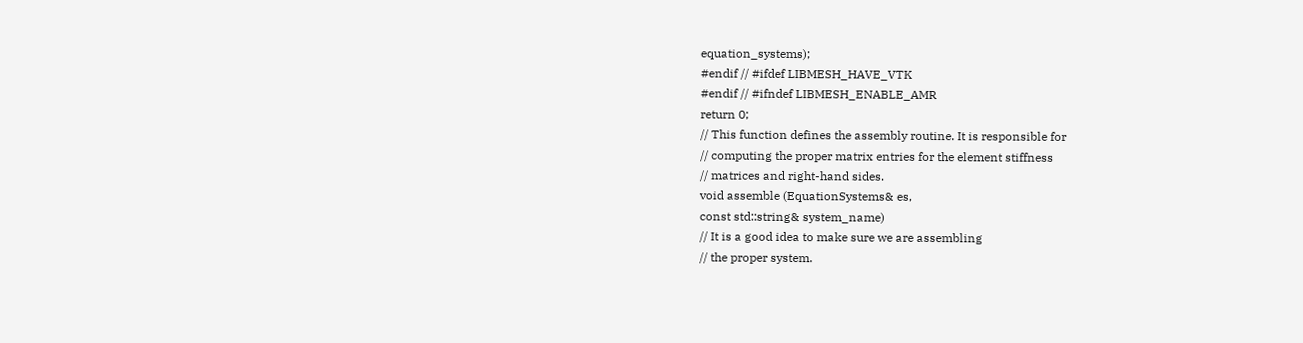equation_systems);
#endif // #ifdef LIBMESH_HAVE_VTK
#endif // #ifndef LIBMESH_ENABLE_AMR
return 0;
// This function defines the assembly routine. It is responsible for
// computing the proper matrix entries for the element stiffness
// matrices and right-hand sides.
void assemble (EquationSystems& es,
const std::string& system_name)
// It is a good idea to make sure we are assembling
// the proper system.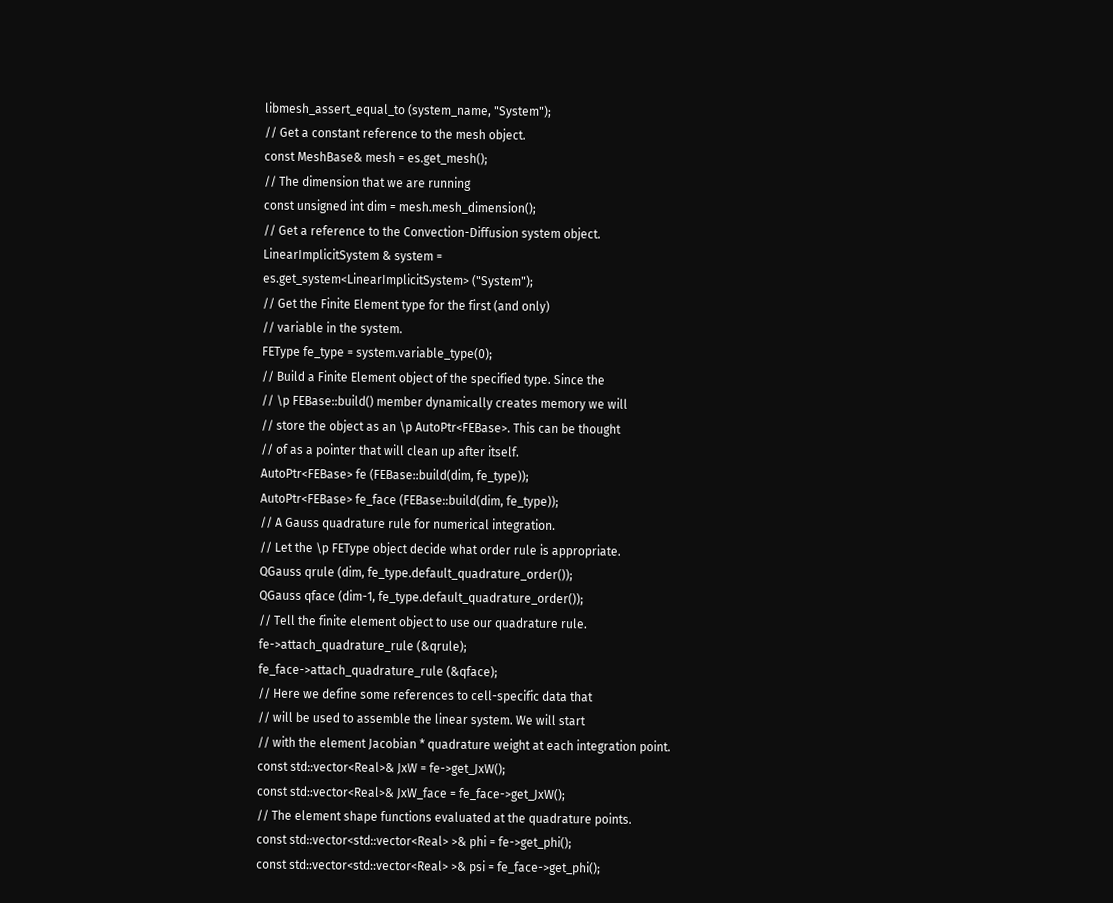libmesh_assert_equal_to (system_name, "System");
// Get a constant reference to the mesh object.
const MeshBase& mesh = es.get_mesh();
// The dimension that we are running
const unsigned int dim = mesh.mesh_dimension();
// Get a reference to the Convection-Diffusion system object.
LinearImplicitSystem & system =
es.get_system<LinearImplicitSystem> ("System");
// Get the Finite Element type for the first (and only)
// variable in the system.
FEType fe_type = system.variable_type(0);
// Build a Finite Element object of the specified type. Since the
// \p FEBase::build() member dynamically creates memory we will
// store the object as an \p AutoPtr<FEBase>. This can be thought
// of as a pointer that will clean up after itself.
AutoPtr<FEBase> fe (FEBase::build(dim, fe_type));
AutoPtr<FEBase> fe_face (FEBase::build(dim, fe_type));
// A Gauss quadrature rule for numerical integration.
// Let the \p FEType object decide what order rule is appropriate.
QGauss qrule (dim, fe_type.default_quadrature_order());
QGauss qface (dim-1, fe_type.default_quadrature_order());
// Tell the finite element object to use our quadrature rule.
fe->attach_quadrature_rule (&qrule);
fe_face->attach_quadrature_rule (&qface);
// Here we define some references to cell-specific data that
// will be used to assemble the linear system. We will start
// with the element Jacobian * quadrature weight at each integration point.
const std::vector<Real>& JxW = fe->get_JxW();
const std::vector<Real>& JxW_face = fe_face->get_JxW();
// The element shape functions evaluated at the quadrature points.
const std::vector<std::vector<Real> >& phi = fe->get_phi();
const std::vector<std::vector<Real> >& psi = fe_face->get_phi();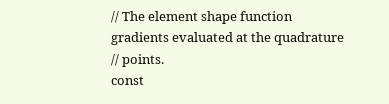// The element shape function gradients evaluated at the quadrature
// points.
const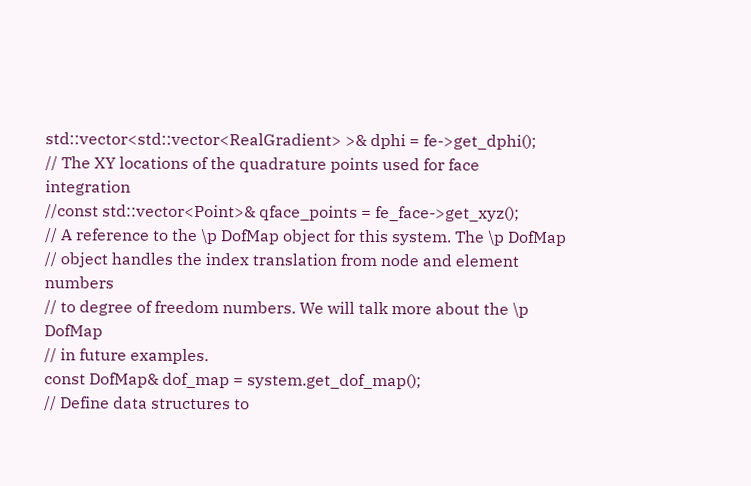std::vector<std::vector<RealGradient> >& dphi = fe->get_dphi();
// The XY locations of the quadrature points used for face integration
//const std::vector<Point>& qface_points = fe_face->get_xyz();
// A reference to the \p DofMap object for this system. The \p DofMap
// object handles the index translation from node and element numbers
// to degree of freedom numbers. We will talk more about the \p DofMap
// in future examples.
const DofMap& dof_map = system.get_dof_map();
// Define data structures to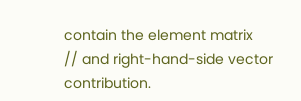contain the element matrix
// and right-hand-side vector contribution.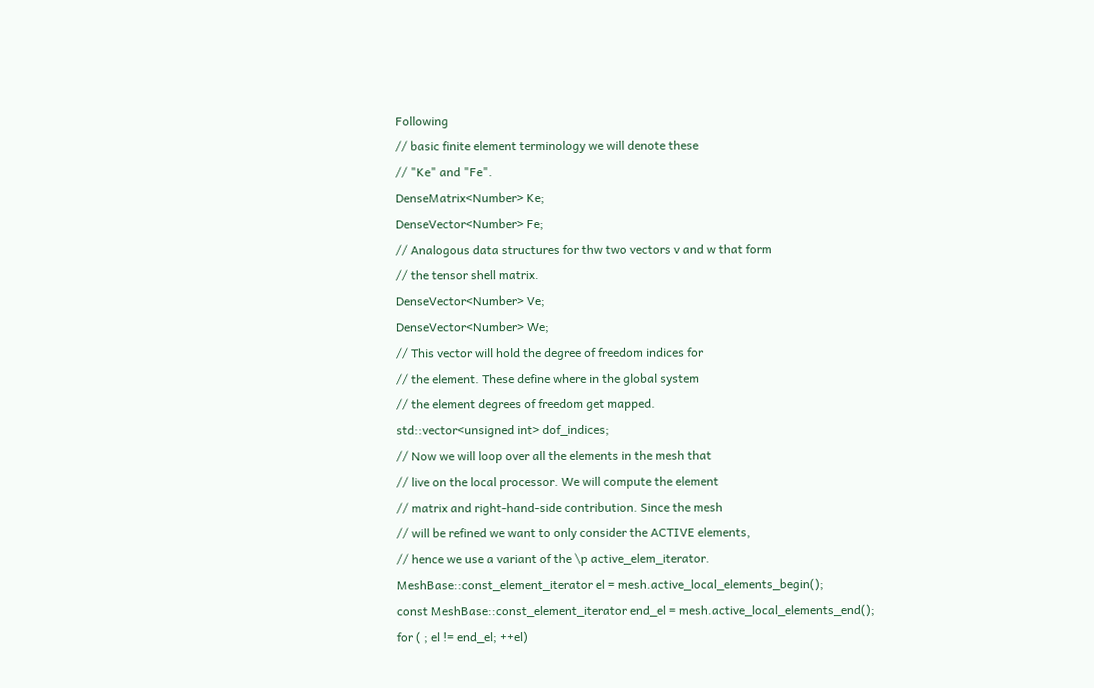Following
// basic finite element terminology we will denote these
// "Ke" and "Fe".
DenseMatrix<Number> Ke;
DenseVector<Number> Fe;
// Analogous data structures for thw two vectors v and w that form
// the tensor shell matrix.
DenseVector<Number> Ve;
DenseVector<Number> We;
// This vector will hold the degree of freedom indices for
// the element. These define where in the global system
// the element degrees of freedom get mapped.
std::vector<unsigned int> dof_indices;
// Now we will loop over all the elements in the mesh that
// live on the local processor. We will compute the element
// matrix and right-hand-side contribution. Since the mesh
// will be refined we want to only consider the ACTIVE elements,
// hence we use a variant of the \p active_elem_iterator.
MeshBase::const_element_iterator el = mesh.active_local_elements_begin();
const MeshBase::const_element_iterator end_el = mesh.active_local_elements_end();
for ( ; el != end_el; ++el)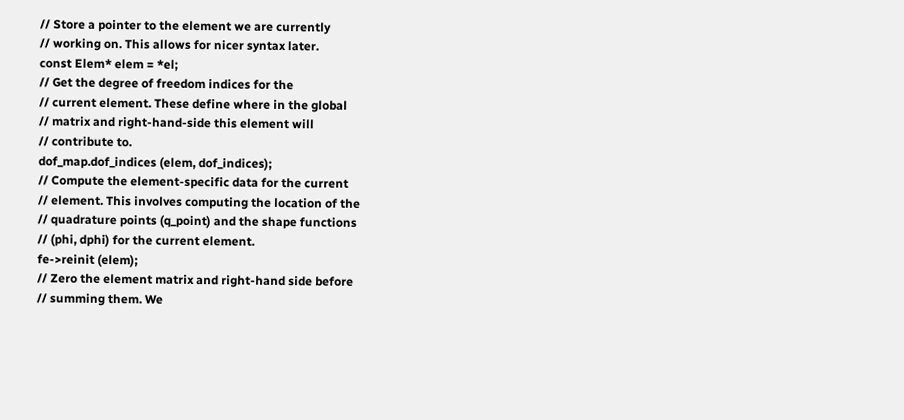// Store a pointer to the element we are currently
// working on. This allows for nicer syntax later.
const Elem* elem = *el;
// Get the degree of freedom indices for the
// current element. These define where in the global
// matrix and right-hand-side this element will
// contribute to.
dof_map.dof_indices (elem, dof_indices);
// Compute the element-specific data for the current
// element. This involves computing the location of the
// quadrature points (q_point) and the shape functions
// (phi, dphi) for the current element.
fe->reinit (elem);
// Zero the element matrix and right-hand side before
// summing them. We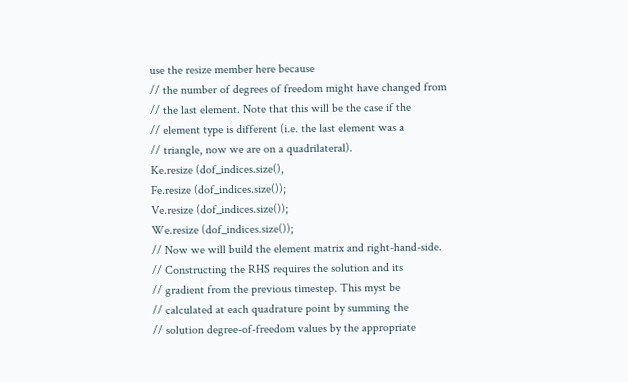use the resize member here because
// the number of degrees of freedom might have changed from
// the last element. Note that this will be the case if the
// element type is different (i.e. the last element was a
// triangle, now we are on a quadrilateral).
Ke.resize (dof_indices.size(),
Fe.resize (dof_indices.size());
Ve.resize (dof_indices.size());
We.resize (dof_indices.size());
// Now we will build the element matrix and right-hand-side.
// Constructing the RHS requires the solution and its
// gradient from the previous timestep. This myst be
// calculated at each quadrature point by summing the
// solution degree-of-freedom values by the appropriate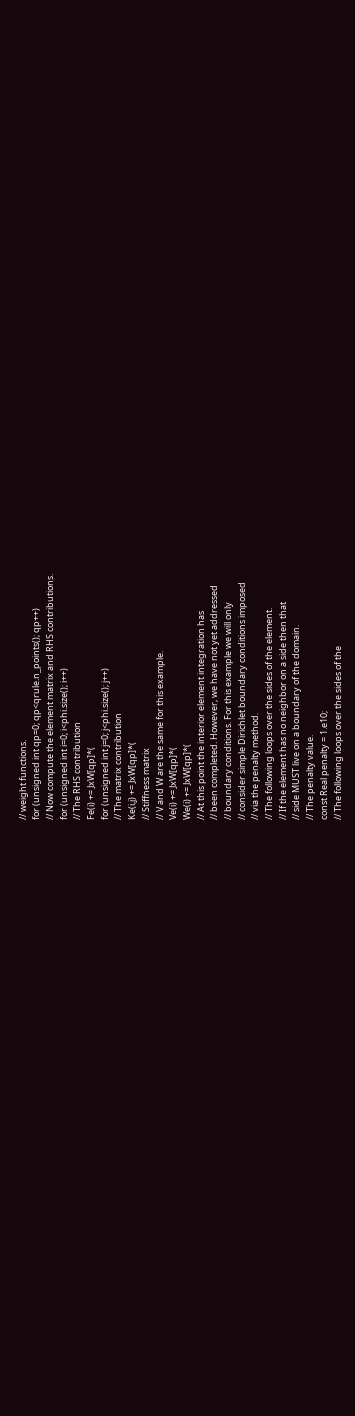// weight functions.
for (unsigned int qp=0; qp<qrule.n_points(); qp++)
// Now compute the element matrix and RHS contributions.
for (unsigned int i=0; i<phi.size(); i++)
// The RHS contribution
Fe(i) += JxW[qp]*(
for (unsigned int j=0; j<phi.size(); j++)
// The matrix contribution
Ke(i,j) += JxW[qp]*(
// Stiffness matrix
// V and W are the same for this example.
Ve(i) += JxW[qp]*(
We(i) += JxW[qp]*(
// At this point the interior element integration has
// been completed. However, we have not yet addressed
// boundary conditions. For this example we will only
// consider simple Dirichlet boundary conditions imposed
// via the penalty method.
// The following loops over the sides of the element.
// If the element has no neighbor on a side then that
// side MUST live on a boundary of the domain.
// The penalty value.
const Real penalty = 1.e10;
// The following loops over the sides of the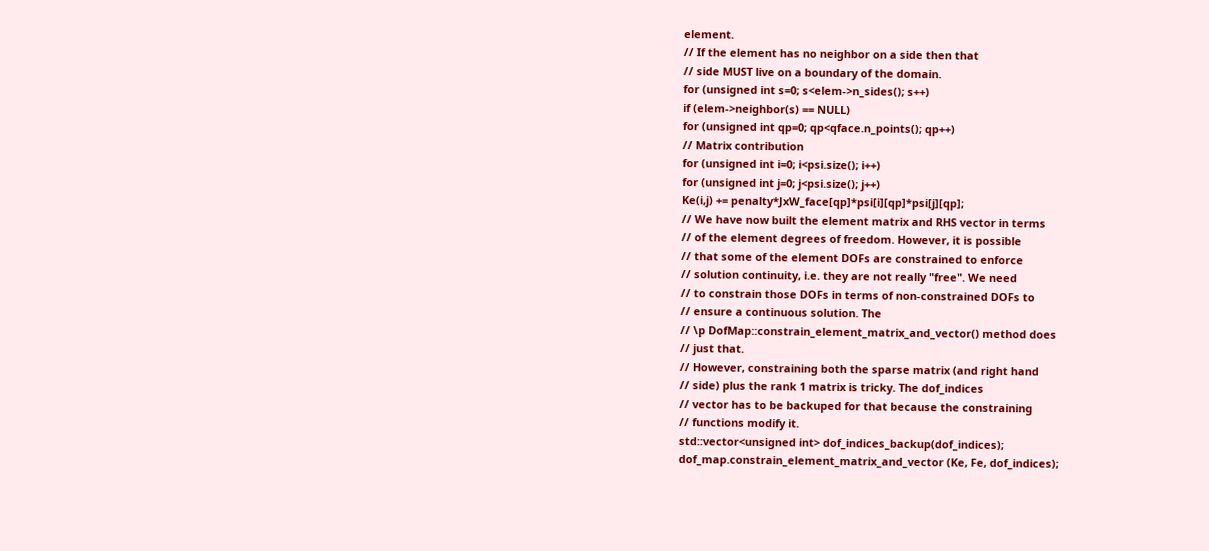element.
// If the element has no neighbor on a side then that
// side MUST live on a boundary of the domain.
for (unsigned int s=0; s<elem->n_sides(); s++)
if (elem->neighbor(s) == NULL)
for (unsigned int qp=0; qp<qface.n_points(); qp++)
// Matrix contribution
for (unsigned int i=0; i<psi.size(); i++)
for (unsigned int j=0; j<psi.size(); j++)
Ke(i,j) += penalty*JxW_face[qp]*psi[i][qp]*psi[j][qp];
// We have now built the element matrix and RHS vector in terms
// of the element degrees of freedom. However, it is possible
// that some of the element DOFs are constrained to enforce
// solution continuity, i.e. they are not really "free". We need
// to constrain those DOFs in terms of non-constrained DOFs to
// ensure a continuous solution. The
// \p DofMap::constrain_element_matrix_and_vector() method does
// just that.
// However, constraining both the sparse matrix (and right hand
// side) plus the rank 1 matrix is tricky. The dof_indices
// vector has to be backuped for that because the constraining
// functions modify it.
std::vector<unsigned int> dof_indices_backup(dof_indices);
dof_map.constrain_element_matrix_and_vector (Ke, Fe, dof_indices);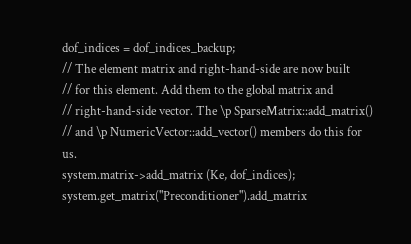dof_indices = dof_indices_backup;
// The element matrix and right-hand-side are now built
// for this element. Add them to the global matrix and
// right-hand-side vector. The \p SparseMatrix::add_matrix()
// and \p NumericVector::add_vector() members do this for us.
system.matrix->add_matrix (Ke, dof_indices);
system.get_matrix("Preconditioner").add_matrix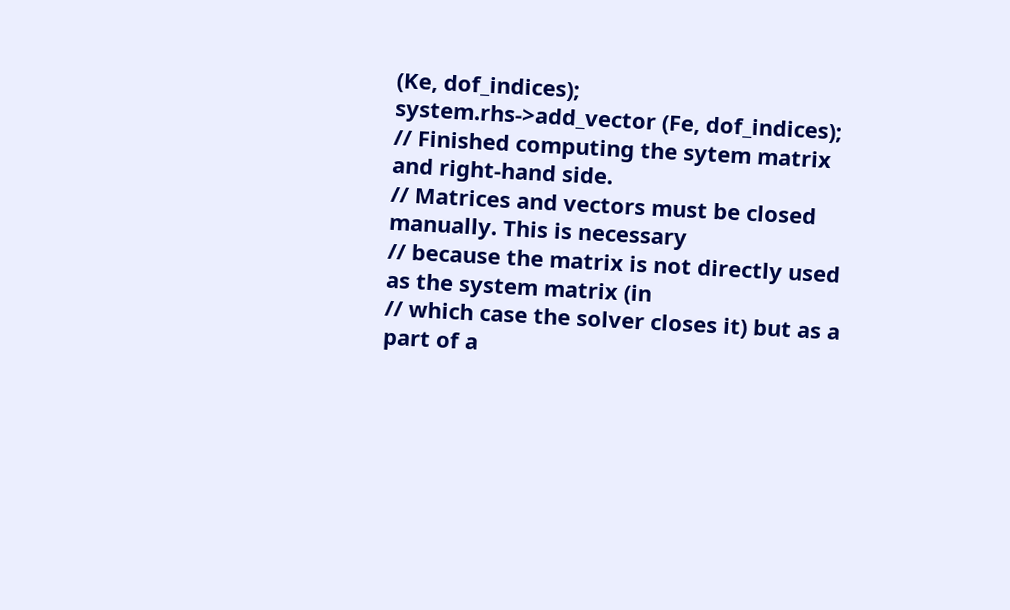(Ke, dof_indices);
system.rhs->add_vector (Fe, dof_indices);
// Finished computing the sytem matrix and right-hand side.
// Matrices and vectors must be closed manually. This is necessary
// because the matrix is not directly used as the system matrix (in
// which case the solver closes it) but as a part of a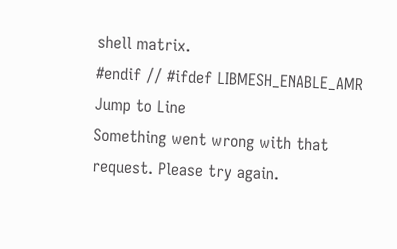shell matrix.
#endif // #ifdef LIBMESH_ENABLE_AMR
Jump to Line
Something went wrong with that request. Please try again.